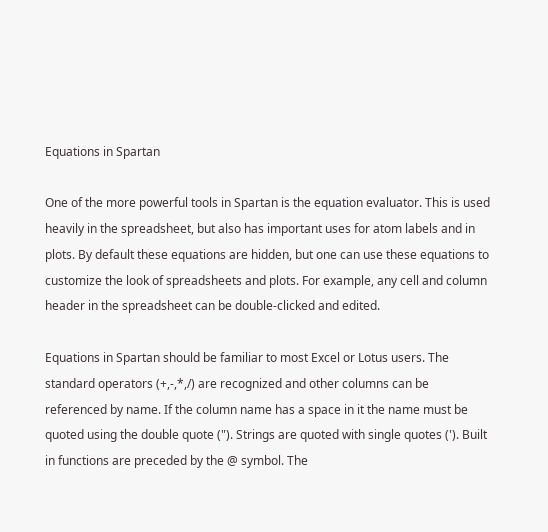Equations in Spartan

One of the more powerful tools in Spartan is the equation evaluator. This is used heavily in the spreadsheet, but also has important uses for atom labels and in plots. By default these equations are hidden, but one can use these equations to customize the look of spreadsheets and plots. For example, any cell and column header in the spreadsheet can be double-clicked and edited.

Equations in Spartan should be familiar to most Excel or Lotus users. The standard operators (+,-,*,/) are recognized and other columns can be referenced by name. If the column name has a space in it the name must be quoted using the double quote ("). Strings are quoted with single quotes ('). Built in functions are preceded by the @ symbol. The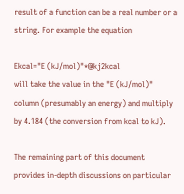result of a function can be a real number or a string. For example the equation

Ekcal="E (kJ/mol)"*@kj2kcal
will take the value in the "E (kJ/mol)" column (presumably an energy) and multiply by 4.184 (the conversion from kcal to kJ).

The remaining part of this document provides in-depth discussions on particular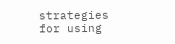strategies for using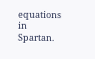equations in Spartan.